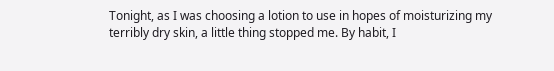Tonight, as I was choosing a lotion to use in hopes of moisturizing my terribly dry skin, a little thing stopped me. By habit, I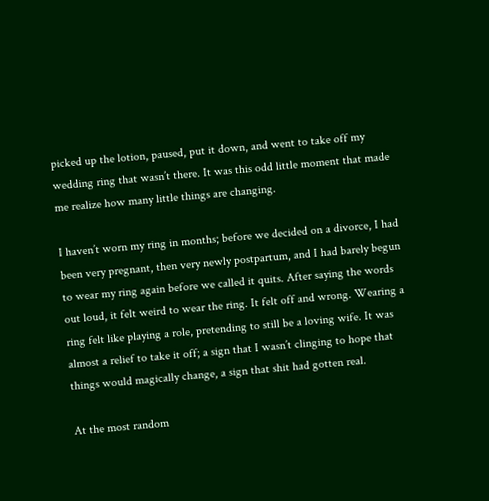picked up the lotion, paused, put it down, and went to take off my wedding ring that wasn’t there. It was this odd little moment that made me realize how many little things are changing.

I haven’t worn my ring in months; before we decided on a divorce, I had been very pregnant, then very newly postpartum, and I had barely begun to wear my ring again before we called it quits. After saying the words out loud, it felt weird to wear the ring. It felt off and wrong. Wearing a ring felt like playing a role, pretending to still be a loving wife. It was almost a relief to take it off; a sign that I wasn’t clinging to hope that things would magically change, a sign that shit had gotten real.

At the most random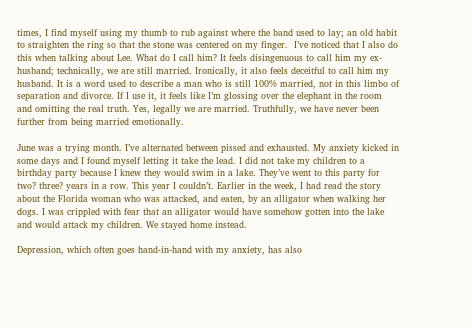times, I find myself using my thumb to rub against where the band used to lay; an old habit to straighten the ring so that the stone was centered on my finger.  I’ve noticed that I also do this when talking about Lee. What do I call him? It feels disingenuous to call him my ex-husband; technically, we are still married. Ironically, it also feels deceitful to call him my husband. It is a word used to describe a man who is still 100% married, not in this limbo of separation and divorce. If I use it, it feels like I’m glossing over the elephant in the room and omitting the real truth. Yes, legally we are married. Truthfully, we have never been further from being married emotionally.

June was a trying month. I’ve alternated between pissed and exhausted. My anxiety kicked in some days and I found myself letting it take the lead. I did not take my children to a birthday party because I knew they would swim in a lake. They’ve went to this party for two? three? years in a row. This year I couldn’t. Earlier in the week, I had read the story about the Florida woman who was attacked, and eaten, by an alligator when walking her dogs. I was crippled with fear that an alligator would have somehow gotten into the lake and would attack my children. We stayed home instead.

Depression, which often goes hand-in-hand with my anxiety, has also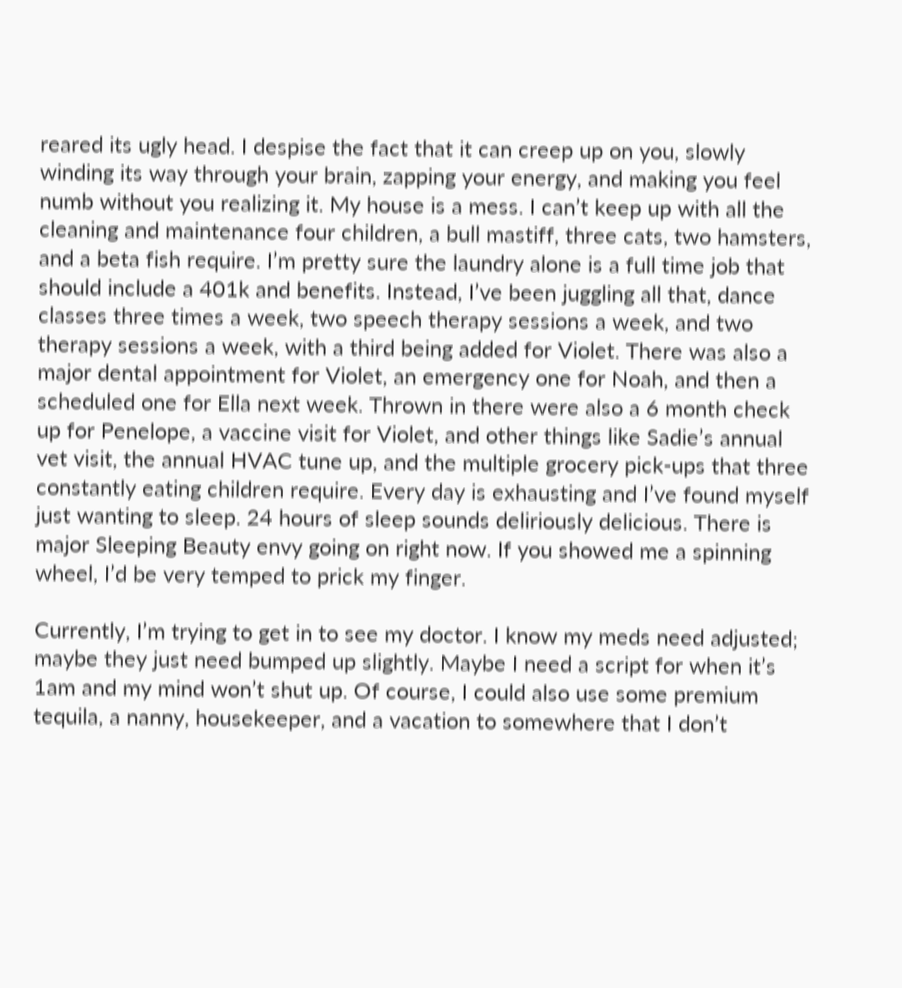reared its ugly head. I despise the fact that it can creep up on you, slowly winding its way through your brain, zapping your energy, and making you feel numb without you realizing it. My house is a mess. I can’t keep up with all the cleaning and maintenance four children, a bull mastiff, three cats, two hamsters, and a beta fish require. I’m pretty sure the laundry alone is a full time job that should include a 401k and benefits. Instead, I’ve been juggling all that, dance classes three times a week, two speech therapy sessions a week, and two therapy sessions a week, with a third being added for Violet. There was also a major dental appointment for Violet, an emergency one for Noah, and then a scheduled one for Ella next week. Thrown in there were also a 6 month check up for Penelope, a vaccine visit for Violet, and other things like Sadie’s annual vet visit, the annual HVAC tune up, and the multiple grocery pick-ups that three constantly eating children require. Every day is exhausting and I’ve found myself just wanting to sleep. 24 hours of sleep sounds deliriously delicious. There is major Sleeping Beauty envy going on right now. If you showed me a spinning wheel, I’d be very temped to prick my finger.

Currently, I’m trying to get in to see my doctor. I know my meds need adjusted; maybe they just need bumped up slightly. Maybe I need a script for when it’s 1am and my mind won’t shut up. Of course, I could also use some premium tequila, a nanny, housekeeper, and a vacation to somewhere that I don’t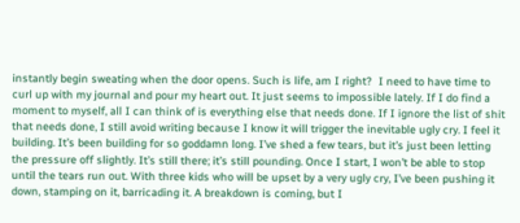instantly begin sweating when the door opens. Such is life, am I right?  I need to have time to curl up with my journal and pour my heart out. It just seems to impossible lately. If I do find a moment to myself, all I can think of is everything else that needs done. If I ignore the list of shit that needs done, I still avoid writing because I know it will trigger the inevitable ugly cry. I feel it building. It’s been building for so goddamn long. I’ve shed a few tears, but it’s just been letting the pressure off slightly. It’s still there; it’s still pounding. Once I start, I won’t be able to stop until the tears run out. With three kids who will be upset by a very ugly cry, I’ve been pushing it down, stamping on it, barricading it. A breakdown is coming, but I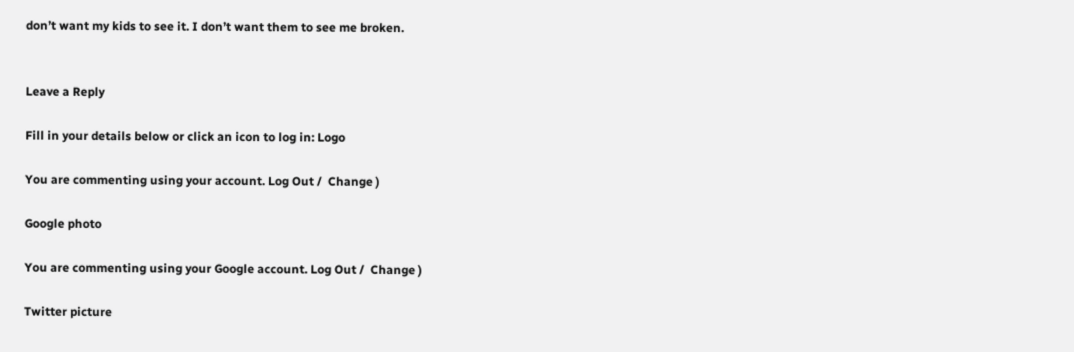don’t want my kids to see it. I don’t want them to see me broken.


Leave a Reply

Fill in your details below or click an icon to log in: Logo

You are commenting using your account. Log Out /  Change )

Google photo

You are commenting using your Google account. Log Out /  Change )

Twitter picture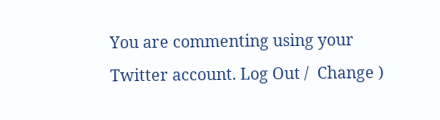You are commenting using your Twitter account. Log Out /  Change )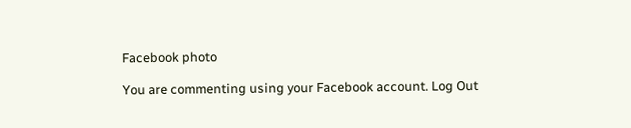Facebook photo

You are commenting using your Facebook account. Log Out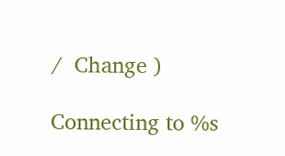/  Change )

Connecting to %s